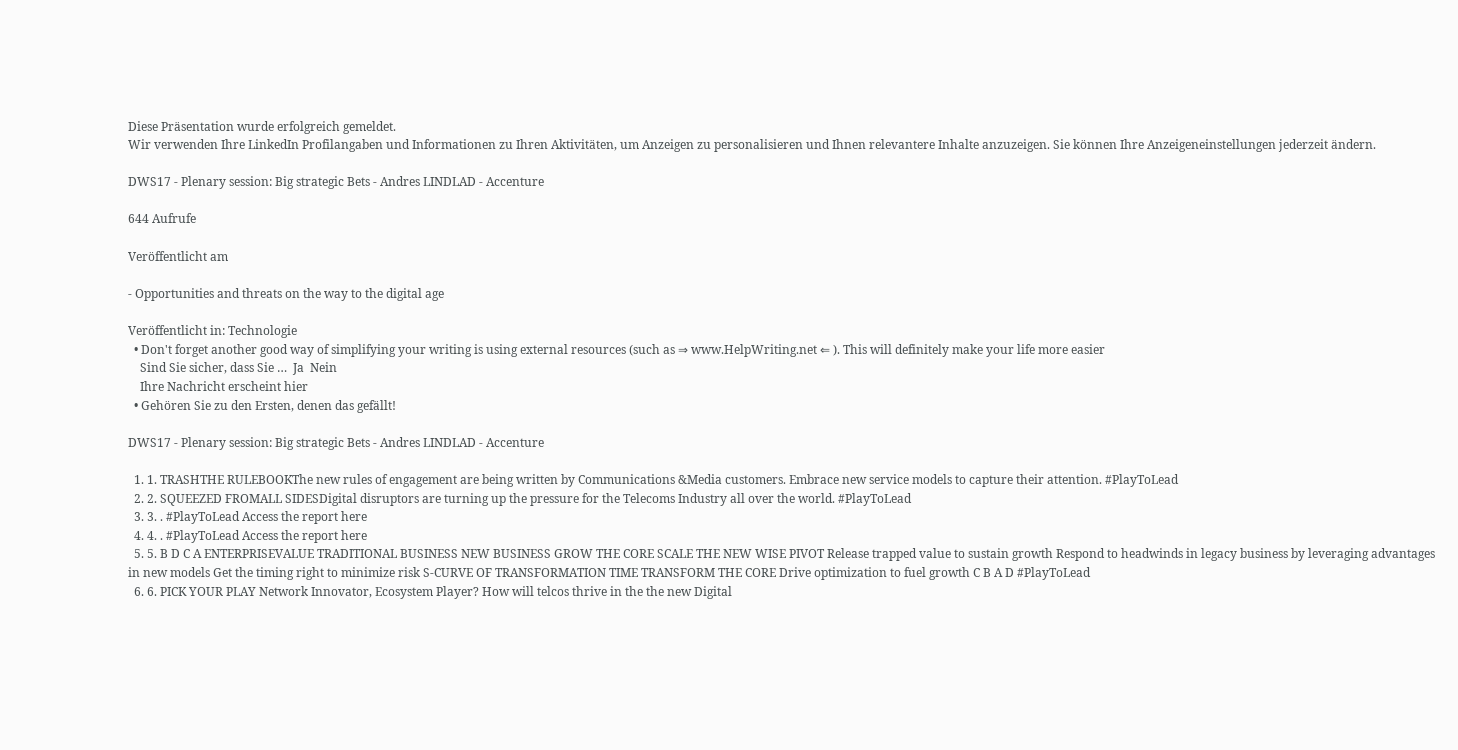Diese Präsentation wurde erfolgreich gemeldet.
Wir verwenden Ihre LinkedIn Profilangaben und Informationen zu Ihren Aktivitäten, um Anzeigen zu personalisieren und Ihnen relevantere Inhalte anzuzeigen. Sie können Ihre Anzeigeneinstellungen jederzeit ändern.

DWS17 - Plenary session: Big strategic Bets - Andres LINDLAD - Accenture

644 Aufrufe

Veröffentlicht am

- Opportunities and threats on the way to the digital age

Veröffentlicht in: Technologie
  • Don't forget another good way of simplifying your writing is using external resources (such as ⇒ www.HelpWriting.net ⇐ ). This will definitely make your life more easier
    Sind Sie sicher, dass Sie …  Ja  Nein
    Ihre Nachricht erscheint hier
  • Gehören Sie zu den Ersten, denen das gefällt!

DWS17 - Plenary session: Big strategic Bets - Andres LINDLAD - Accenture

  1. 1. TRASHTHE RULEBOOKThe new rules of engagement are being written by Communications &Media customers. Embrace new service models to capture their attention. #PlayToLead
  2. 2. SQUEEZED FROMALL SIDESDigital disruptors are turning up the pressure for the Telecoms Industry all over the world. #PlayToLead
  3. 3. . #PlayToLead Access the report here
  4. 4. . #PlayToLead Access the report here
  5. 5. B D C A ENTERPRISEVALUE TRADITIONAL BUSINESS NEW BUSINESS GROW THE CORE SCALE THE NEW WISE PIVOT Release trapped value to sustain growth Respond to headwinds in legacy business by leveraging advantages in new models Get the timing right to minimize risk S-CURVE OF TRANSFORMATION TIME TRANSFORM THE CORE Drive optimization to fuel growth C B A D #PlayToLead
  6. 6. PICK YOUR PLAY Network Innovator, Ecosystem Player? How will telcos thrive in the the new Digital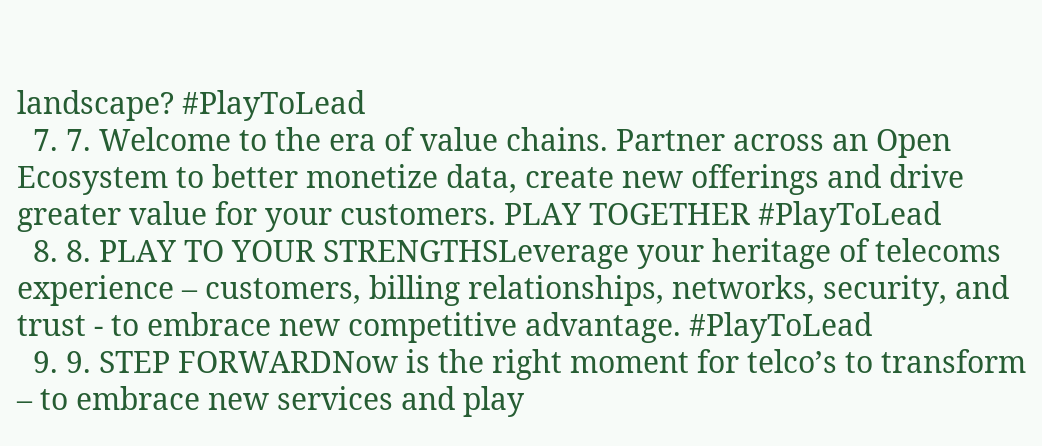landscape? #PlayToLead
  7. 7. Welcome to the era of value chains. Partner across an Open Ecosystem to better monetize data, create new offerings and drive greater value for your customers. PLAY TOGETHER #PlayToLead
  8. 8. PLAY TO YOUR STRENGTHSLeverage your heritage of telecoms experience – customers, billing relationships, networks, security, and trust - to embrace new competitive advantage. #PlayToLead
  9. 9. STEP FORWARDNow is the right moment for telco’s to transform – to embrace new services and play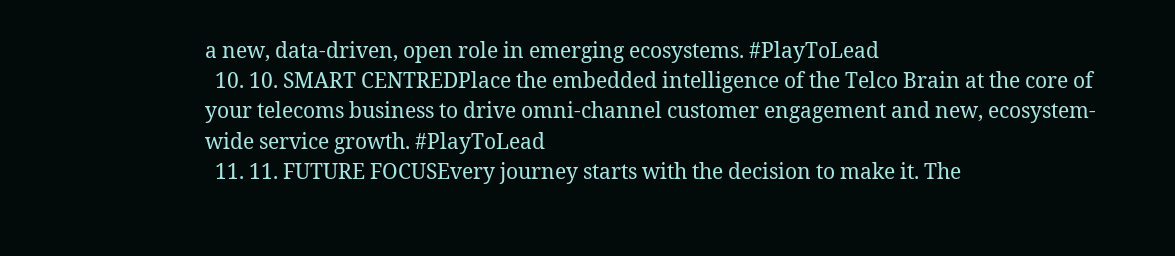a new, data-driven, open role in emerging ecosystems. #PlayToLead
  10. 10. SMART CENTREDPlace the embedded intelligence of the Telco Brain at the core of your telecoms business to drive omni-channel customer engagement and new, ecosystem-wide service growth. #PlayToLead
  11. 11. FUTURE FOCUSEvery journey starts with the decision to make it. The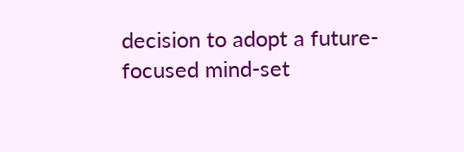decision to adopt a future-focused mind-set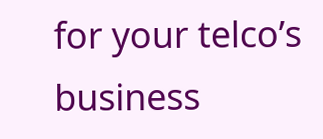for your telco’s business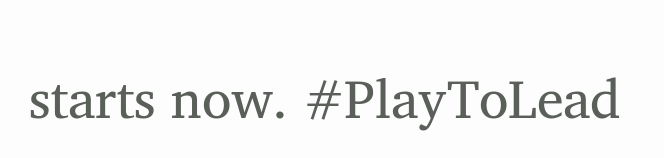starts now. #PlayToLead